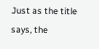Just as the title says, the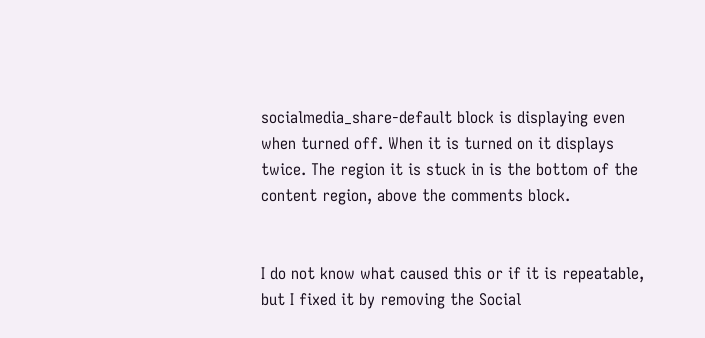socialmedia_share-default block is displaying even when turned off. When it is turned on it displays twice. The region it is stuck in is the bottom of the content region, above the comments block.


I do not know what caused this or if it is repeatable, but I fixed it by removing the Social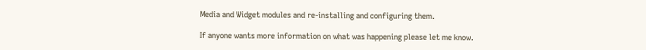Media and Widget modules and re-installing and configuring them.

If anyone wants more information on what was happening please let me know.